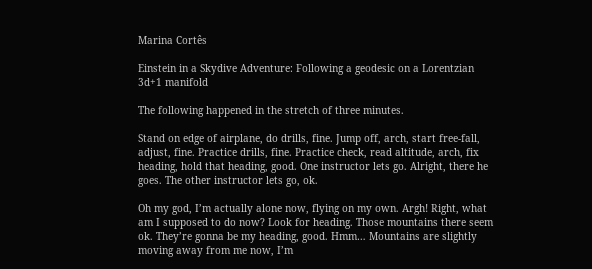Marina Cortês

Einstein in a Skydive Adventure: Following a geodesic on a Lorentzian 3d+1 manifold

The following happened in the stretch of three minutes.

Stand on edge of airplane, do drills, fine. Jump off, arch, start free-fall, adjust, fine. Practice drills, fine. Practice check, read altitude, arch, fix heading, hold that heading, good. One instructor lets go. Alright, there he goes. The other instructor lets go, ok.

Oh my god, I’m actually alone now, flying on my own. Argh! Right, what am I supposed to do now? Look for heading. Those mountains there seem ok. They’re gonna be my heading, good. Hmm… Mountains are slightly moving away from me now, I’m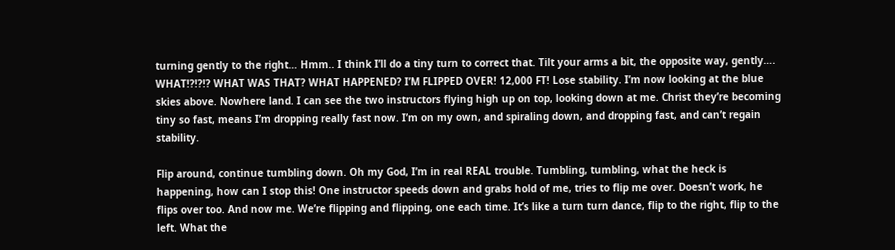turning gently to the right… Hmm.. I think I’ll do a tiny turn to correct that. Tilt your arms a bit, the opposite way, gently…. WHAT!?!?!? WHAT WAS THAT? WHAT HAPPENED? I’M FLIPPED OVER! 12,000 FT! Lose stability. I’m now looking at the blue skies above. Nowhere land. I can see the two instructors flying high up on top, looking down at me. Christ they’re becoming tiny so fast, means I’m dropping really fast now. I’m on my own, and spiraling down, and dropping fast, and can’t regain stability.

Flip around, continue tumbling down. Oh my God, I’m in real REAL trouble. Tumbling, tumbling, what the heck is happening, how can I stop this! One instructor speeds down and grabs hold of me, tries to flip me over. Doesn’t work, he flips over too. And now me. We’re flipping and flipping, one each time. It’s like a turn turn dance, flip to the right, flip to the left. What the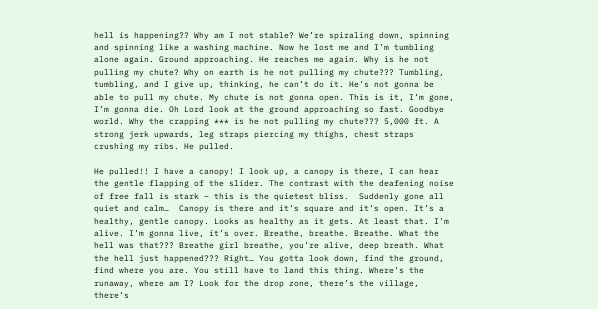hell is happening?? Why am I not stable? We’re spiraling down, spinning and spinning like a washing machine. Now he lost me and I’m tumbling alone again. Ground approaching. He reaches me again. Why is he not pulling my chute? Why on earth is he not pulling my chute??? Tumbling, tumbling, and I give up, thinking, he can’t do it. He’s not gonna be able to pull my chute. My chute is not gonna open. This is it, I’m gone, I’m gonna die. Oh Lord look at the ground approaching so fast. Goodbye world. Why the crapping *** is he not pulling my chute??? 5,000 ft. A strong jerk upwards, leg straps piercing my thighs, chest straps crushing my ribs. He pulled.

He pulled!! I have a canopy! I look up, a canopy is there, I can hear the gentle flapping of the slider. The contrast with the deafening noise of free fall is stark – this is the quietest bliss.  Suddenly gone all quiet and calm…  Canopy is there and it’s square and it’s open. It’s a healthy, gentle canopy. Looks as healthy as it gets. At least that. I’m alive. I’m gonna live, it’s over. Breathe, breathe. Breathe. What the hell was that??? Breathe girl breathe, you’re alive, deep breath. What the hell just happened??? Right… You gotta look down, find the ground, find where you are. You still have to land this thing. Where’s the runaway, where am I? Look for the drop zone, there’s the village, there’s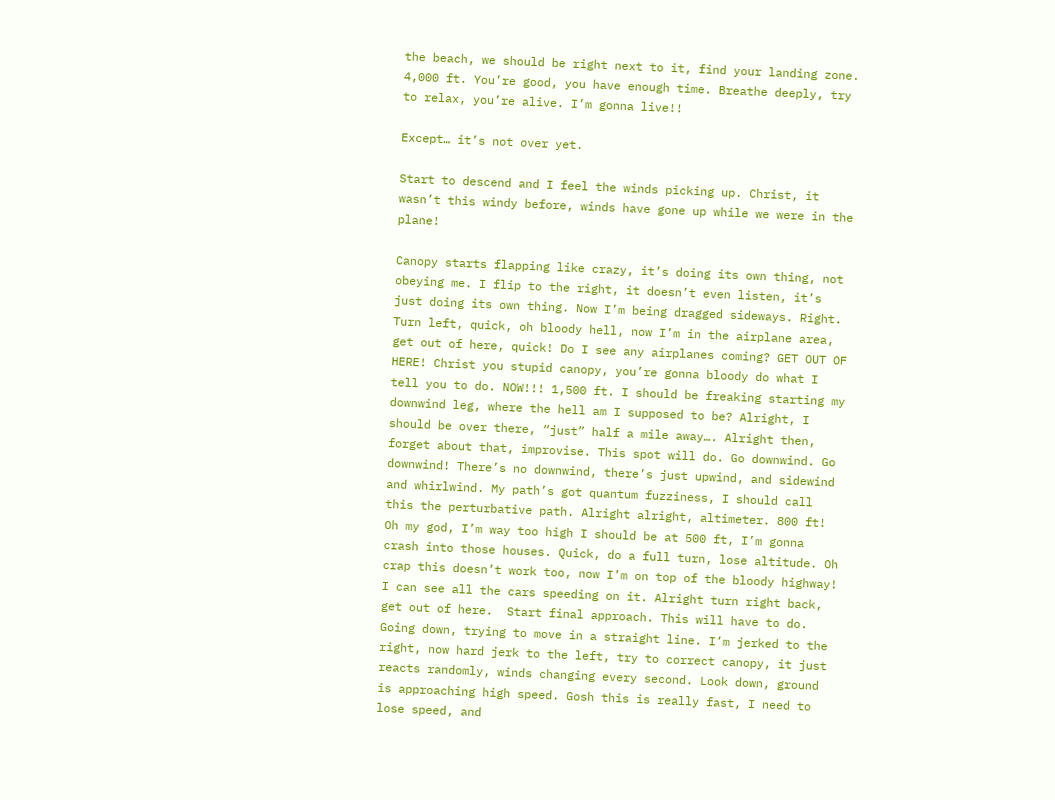the beach, we should be right next to it, find your landing zone. 4,000 ft. You’re good, you have enough time. Breathe deeply, try to relax, you’re alive. I’m gonna live!!

Except… it’s not over yet.

Start to descend and I feel the winds picking up. Christ, it wasn’t this windy before, winds have gone up while we were in the plane!

Canopy starts flapping like crazy, it’s doing its own thing, not obeying me. I flip to the right, it doesn’t even listen, it’s just doing its own thing. Now I’m being dragged sideways. Right. Turn left, quick, oh bloody hell, now I’m in the airplane area, get out of here, quick! Do I see any airplanes coming? GET OUT OF HERE! Christ you stupid canopy, you’re gonna bloody do what I tell you to do. NOW!!! 1,500 ft. I should be freaking starting my downwind leg, where the hell am I supposed to be? Alright, I should be over there, “just” half a mile away…. Alright then, forget about that, improvise. This spot will do. Go downwind. Go downwind! There’s no downwind, there’s just upwind, and sidewind and whirlwind. My path’s got quantum fuzziness, I should call this the perturbative path. Alright alright, altimeter. 800 ft! Oh my god, I’m way too high I should be at 500 ft, I’m gonna crash into those houses. Quick, do a full turn, lose altitude. Oh crap this doesn’t work too, now I’m on top of the bloody highway! I can see all the cars speeding on it. Alright turn right back, get out of here.  Start final approach. This will have to do. Going down, trying to move in a straight line. I’m jerked to the right, now hard jerk to the left, try to correct canopy, it just reacts randomly, winds changing every second. Look down, ground is approaching high speed. Gosh this is really fast, I need to lose speed, and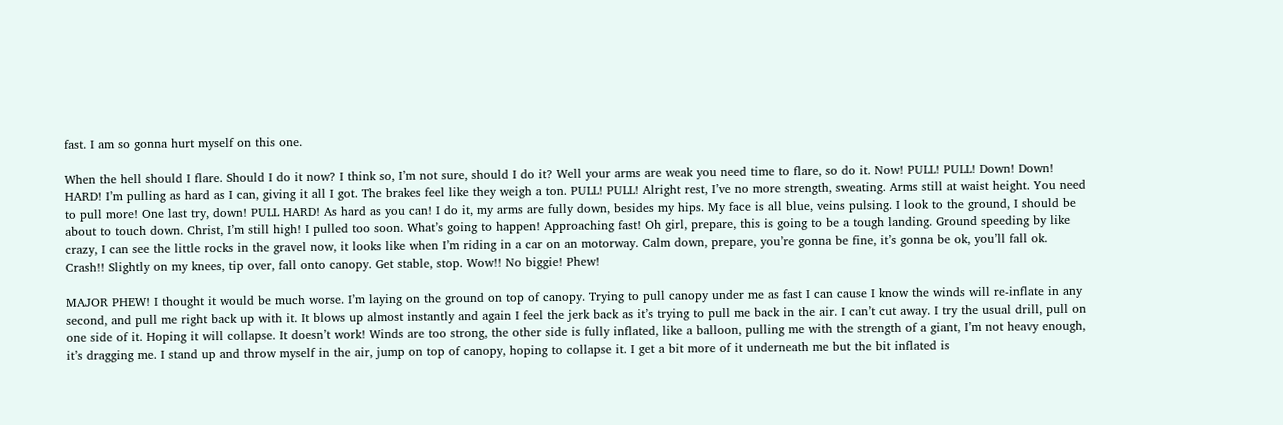fast. I am so gonna hurt myself on this one.

When the hell should I flare. Should I do it now? I think so, I’m not sure, should I do it? Well your arms are weak you need time to flare, so do it. Now! PULL! PULL! Down! Down! HARD! I’m pulling as hard as I can, giving it all I got. The brakes feel like they weigh a ton. PULL! PULL! Alright rest, I’ve no more strength, sweating. Arms still at waist height. You need to pull more! One last try, down! PULL HARD! As hard as you can! I do it, my arms are fully down, besides my hips. My face is all blue, veins pulsing. I look to the ground, I should be about to touch down. Christ, I’m still high! I pulled too soon. What’s going to happen! Approaching fast! Oh girl, prepare, this is going to be a tough landing. Ground speeding by like crazy, I can see the little rocks in the gravel now, it looks like when I’m riding in a car on an motorway. Calm down, prepare, you’re gonna be fine, it’s gonna be ok, you’ll fall ok. Crash!! Slightly on my knees, tip over, fall onto canopy. Get stable, stop. Wow!! No biggie! Phew!

MAJOR PHEW! I thought it would be much worse. I’m laying on the ground on top of canopy. Trying to pull canopy under me as fast I can cause I know the winds will re-inflate in any second, and pull me right back up with it. It blows up almost instantly and again I feel the jerk back as it’s trying to pull me back in the air. I can’t cut away. I try the usual drill, pull on one side of it. Hoping it will collapse. It doesn’t work! Winds are too strong, the other side is fully inflated, like a balloon, pulling me with the strength of a giant, I’m not heavy enough, it’s dragging me. I stand up and throw myself in the air, jump on top of canopy, hoping to collapse it. I get a bit more of it underneath me but the bit inflated is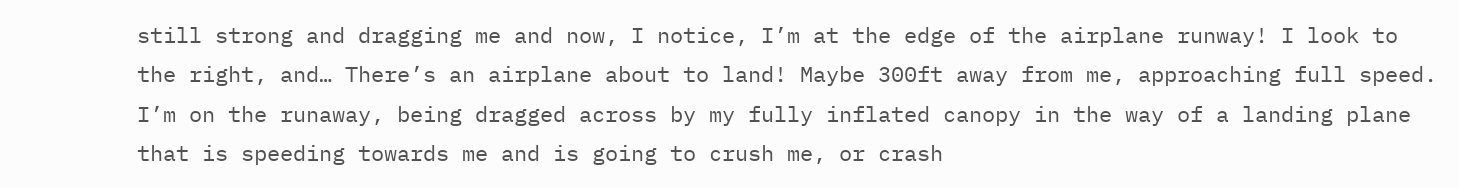still strong and dragging me and now, I notice, I’m at the edge of the airplane runway! I look to the right, and… There’s an airplane about to land! Maybe 300ft away from me, approaching full speed. I’m on the runaway, being dragged across by my fully inflated canopy in the way of a landing plane that is speeding towards me and is going to crush me, or crash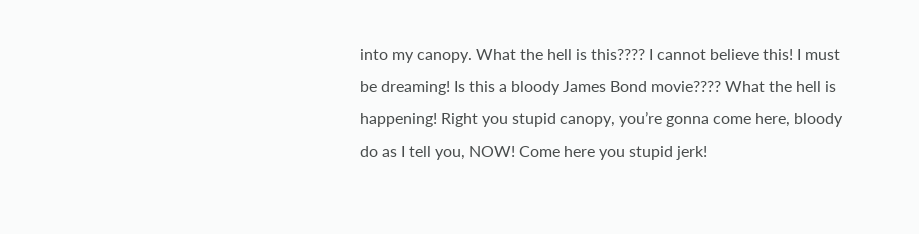into my canopy. What the hell is this???? I cannot believe this! I must be dreaming! Is this a bloody James Bond movie???? What the hell is happening! Right you stupid canopy, you’re gonna come here, bloody do as I tell you, NOW! Come here you stupid jerk!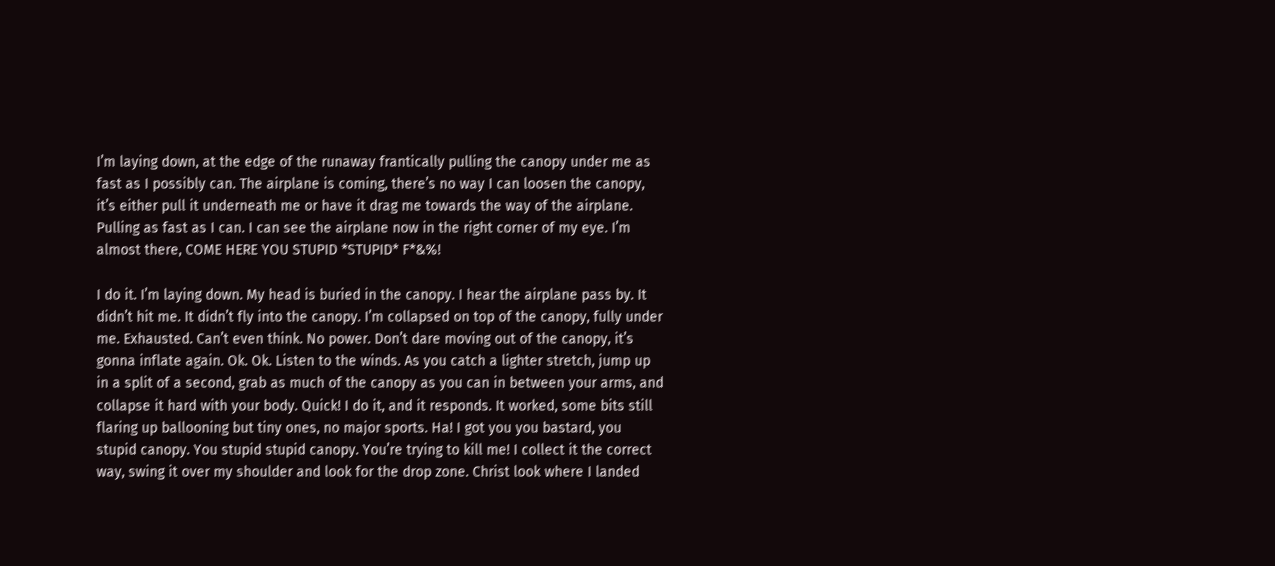I’m laying down, at the edge of the runaway frantically pulling the canopy under me as fast as I possibly can. The airplane is coming, there’s no way I can loosen the canopy, it’s either pull it underneath me or have it drag me towards the way of the airplane. Pulling as fast as I can. I can see the airplane now in the right corner of my eye. I’m almost there, COME HERE YOU STUPID *STUPID* F*&%!

I do it. I’m laying down. My head is buried in the canopy. I hear the airplane pass by. It didn’t hit me. It didn’t fly into the canopy. I’m collapsed on top of the canopy, fully under me. Exhausted. Can’t even think. No power. Don’t dare moving out of the canopy, it’s gonna inflate again. Ok. Ok. Listen to the winds. As you catch a lighter stretch, jump up in a split of a second, grab as much of the canopy as you can in between your arms, and collapse it hard with your body. Quick! I do it, and it responds. It worked, some bits still flaring up ballooning but tiny ones, no major sports. Ha! I got you you bastard, you stupid canopy. You stupid stupid canopy. You’re trying to kill me! I collect it the correct way, swing it over my shoulder and look for the drop zone. Christ look where I landed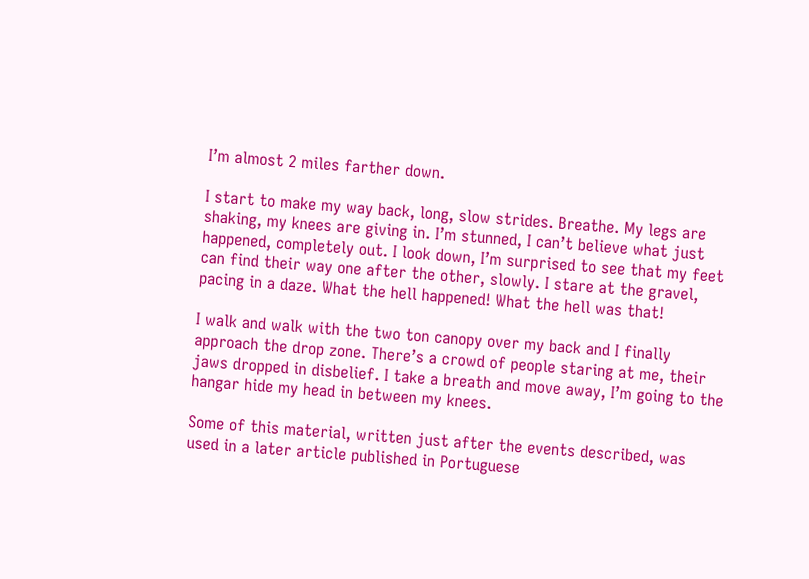I’m almost 2 miles farther down.

I start to make my way back, long, slow strides. Breathe. My legs are shaking, my knees are giving in. I’m stunned, I can’t believe what just happened, completely out. I look down, I’m surprised to see that my feet can find their way one after the other, slowly. I stare at the gravel, pacing in a daze. What the hell happened! What the hell was that!

I walk and walk with the two ton canopy over my back and I finally approach the drop zone. There’s a crowd of people staring at me, their jaws dropped in disbelief. I take a breath and move away, I’m going to the hangar hide my head in between my knees.

Some of this material, written just after the events described, was used in a later article published in Portuguese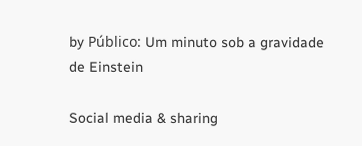by Público: Um minuto sob a gravidade de Einstein

Social media & sharing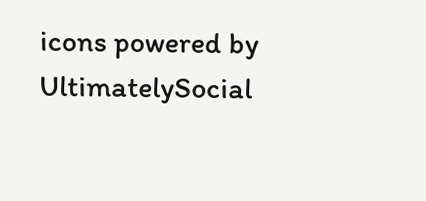icons powered by UltimatelySocial